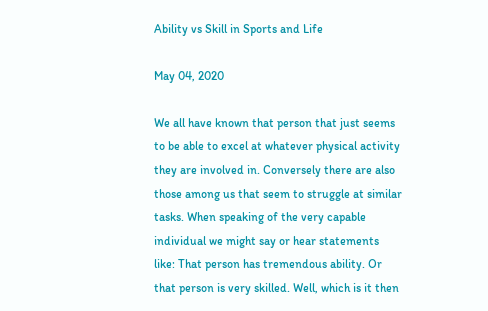Ability vs Skill in Sports and Life

May 04, 2020

We all have known that person that just seems to be able to excel at whatever physical activity they are involved in. Conversely there are also those among us that seem to struggle at similar tasks. When speaking of the very capable individual we might say or hear statements like: That person has tremendous ability. Or that person is very skilled. Well, which is it then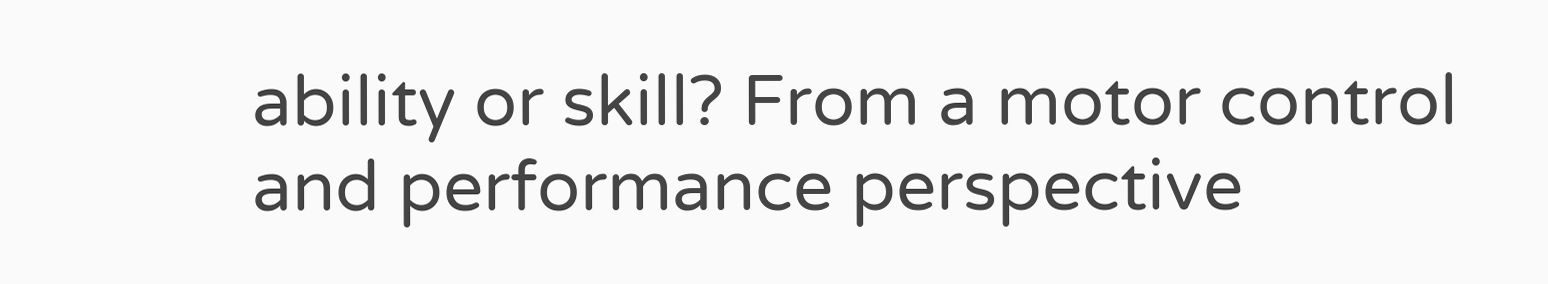ability or skill? From a motor control and performance perspective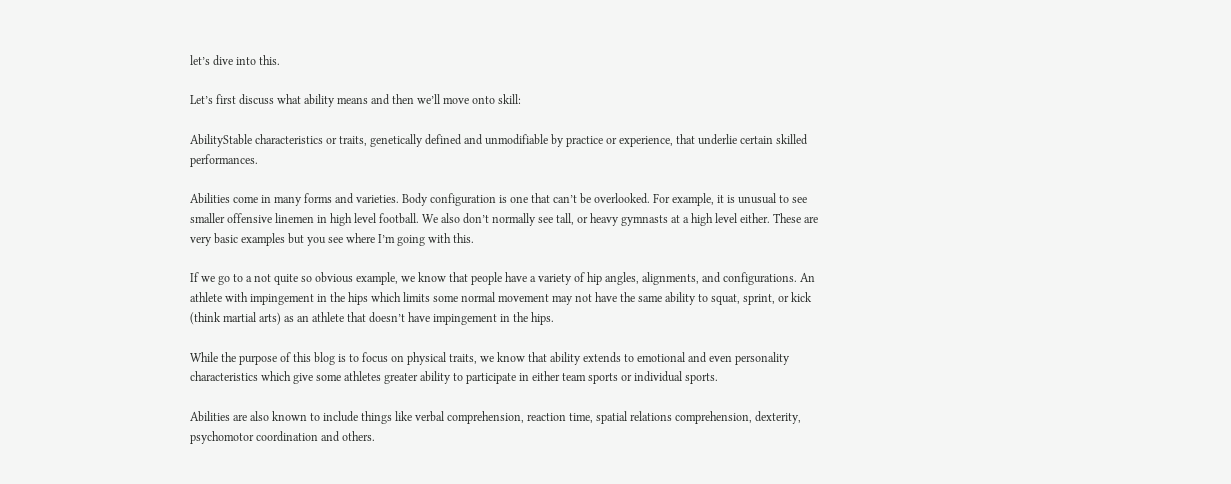let’s dive into this.

Let’s first discuss what ability means and then we’ll move onto skill:

AbilityStable characteristics or traits, genetically defined and unmodifiable by practice or experience, that underlie certain skilled performances.

Abilities come in many forms and varieties. Body configuration is one that can’t be overlooked. For example, it is unusual to see smaller offensive linemen in high level football. We also don’t normally see tall, or heavy gymnasts at a high level either. These are very basic examples but you see where I’m going with this.

If we go to a not quite so obvious example, we know that people have a variety of hip angles, alignments, and configurations. An athlete with impingement in the hips which limits some normal movement may not have the same ability to squat, sprint, or kick (think martial arts) as an athlete that doesn’t have impingement in the hips.

While the purpose of this blog is to focus on physical traits, we know that ability extends to emotional and even personality characteristics which give some athletes greater ability to participate in either team sports or individual sports.

Abilities are also known to include things like verbal comprehension, reaction time, spatial relations comprehension, dexterity, psychomotor coordination and others.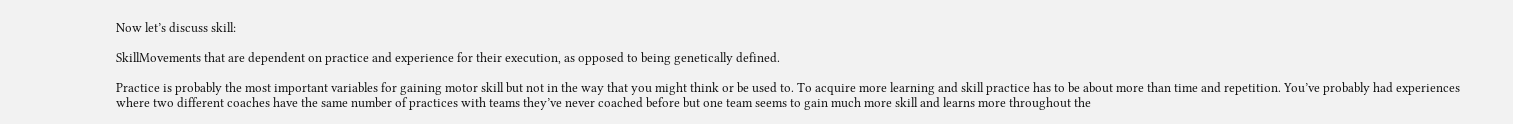Now let’s discuss skill:

SkillMovements that are dependent on practice and experience for their execution, as opposed to being genetically defined.

Practice is probably the most important variables for gaining motor skill but not in the way that you might think or be used to. To acquire more learning and skill practice has to be about more than time and repetition. You’ve probably had experiences where two different coaches have the same number of practices with teams they’ve never coached before but one team seems to gain much more skill and learns more throughout the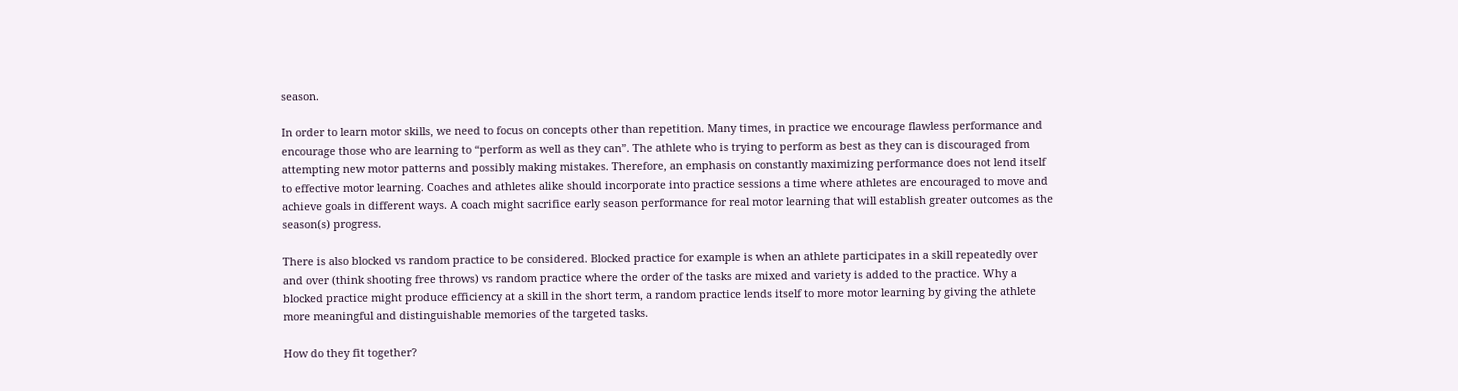season.

In order to learn motor skills, we need to focus on concepts other than repetition. Many times, in practice we encourage flawless performance and encourage those who are learning to “perform as well as they can”. The athlete who is trying to perform as best as they can is discouraged from attempting new motor patterns and possibly making mistakes. Therefore, an emphasis on constantly maximizing performance does not lend itself to effective motor learning. Coaches and athletes alike should incorporate into practice sessions a time where athletes are encouraged to move and achieve goals in different ways. A coach might sacrifice early season performance for real motor learning that will establish greater outcomes as the season(s) progress.

There is also blocked vs random practice to be considered. Blocked practice for example is when an athlete participates in a skill repeatedly over and over (think shooting free throws) vs random practice where the order of the tasks are mixed and variety is added to the practice. Why a blocked practice might produce efficiency at a skill in the short term, a random practice lends itself to more motor learning by giving the athlete more meaningful and distinguishable memories of the targeted tasks.

How do they fit together?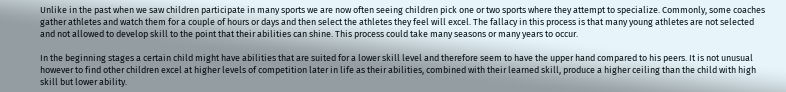Unlike in the past when we saw children participate in many sports we are now often seeing children pick one or two sports where they attempt to specialize. Commonly, some coaches gather athletes and watch them for a couple of hours or days and then select the athletes they feel will excel. The fallacy in this process is that many young athletes are not selected and not allowed to develop skill to the point that their abilities can shine. This process could take many seasons or many years to occur.

In the beginning stages a certain child might have abilities that are suited for a lower skill level and therefore seem to have the upper hand compared to his peers. It is not unusual however to find other children excel at higher levels of competition later in life as their abilities, combined with their learned skill, produce a higher ceiling than the child with high skill but lower ability.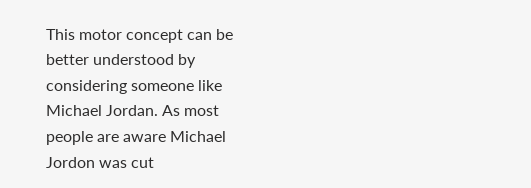This motor concept can be better understood by considering someone like Michael Jordan. As most people are aware Michael Jordon was cut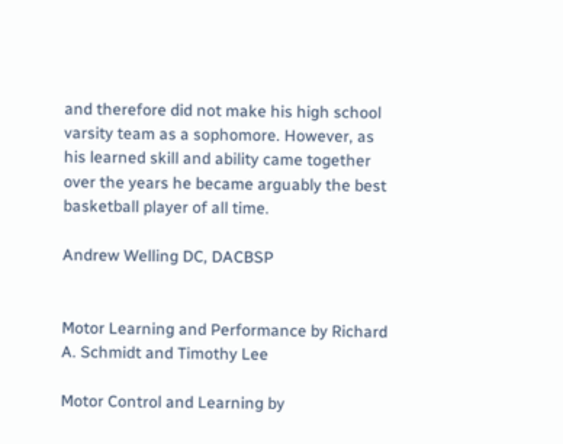and therefore did not make his high school varsity team as a sophomore. However, as his learned skill and ability came together over the years he became arguably the best basketball player of all time.

Andrew Welling DC, DACBSP


Motor Learning and Performance by Richard A. Schmidt and Timothy Lee

Motor Control and Learning by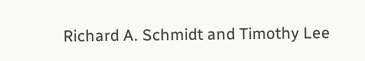Richard A. Schmidt and Timothy Lee